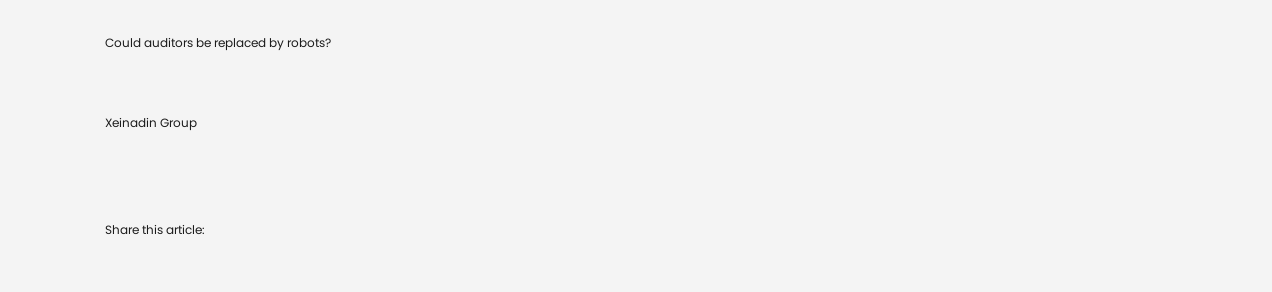Could auditors be replaced by robots?


Xeinadin Group



Share this article: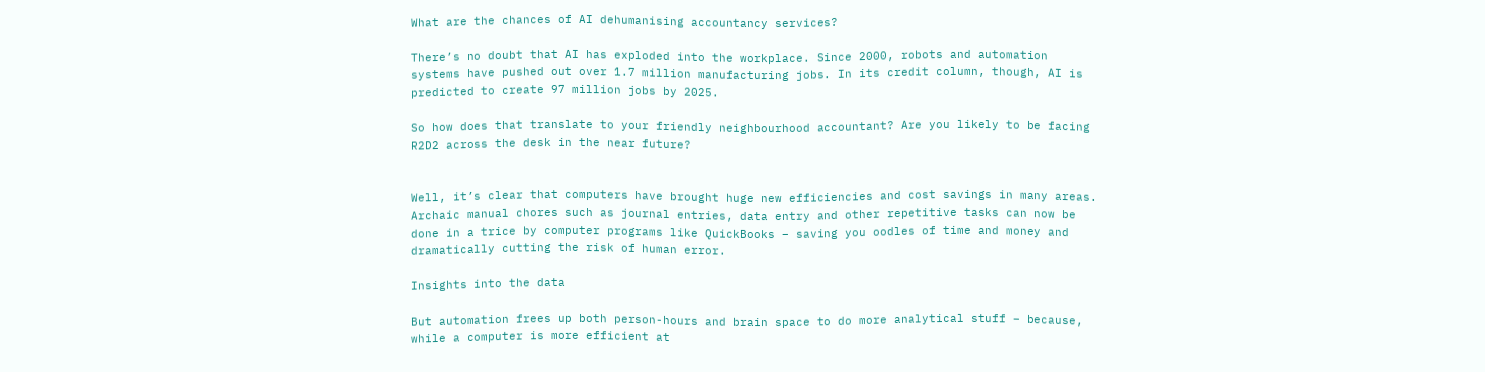What are the chances of AI dehumanising accountancy services?

There’s no doubt that AI has exploded into the workplace. Since 2000, robots and automation systems have pushed out over 1.7 million manufacturing jobs. In its credit column, though, AI is predicted to create 97 million jobs by 2025.

So how does that translate to your friendly neighbourhood accountant? Are you likely to be facing R2D2 across the desk in the near future?


Well, it’s clear that computers have brought huge new efficiencies and cost savings in many areas. Archaic manual chores such as journal entries, data entry and other repetitive tasks can now be done in a trice by computer programs like QuickBooks – saving you oodles of time and money and dramatically cutting the risk of human error.

Insights into the data

But automation frees up both person-hours and brain space to do more analytical stuff – because, while a computer is more efficient at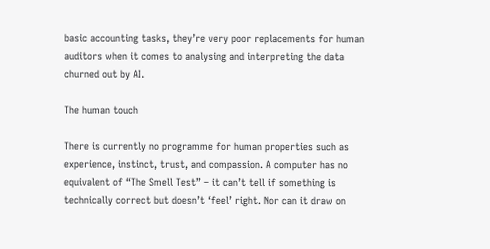basic accounting tasks, they’re very poor replacements for human auditors when it comes to analysing and interpreting the data churned out by AI.

The human touch

There is currently no programme for human properties such as experience, instinct, trust, and compassion. A computer has no equivalent of “The Smell Test” – it can’t tell if something is technically correct but doesn’t ‘feel’ right. Nor can it draw on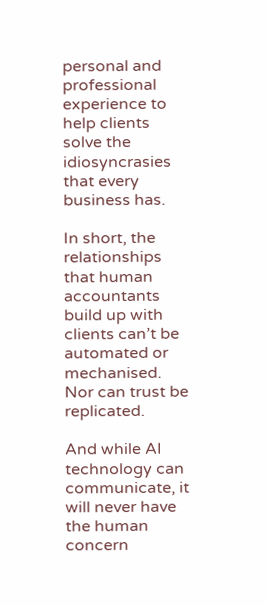personal and professional experience to help clients solve the idiosyncrasies that every business has.

In short, the relationships that human accountants build up with clients can’t be automated or mechanised. Nor can trust be replicated.

And while AI technology can communicate, it will never have the human concern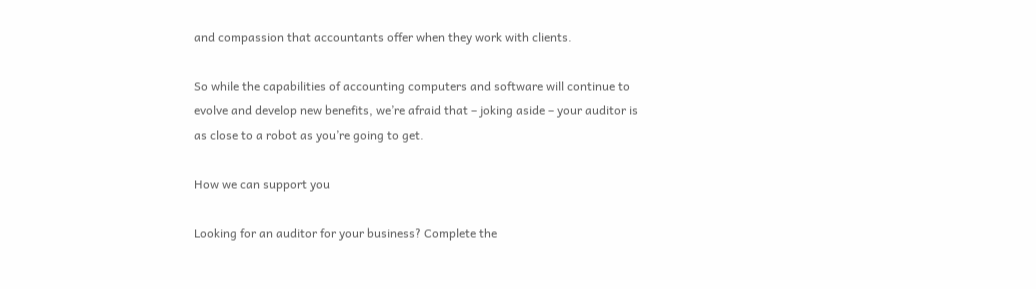and compassion that accountants offer when they work with clients.

So while the capabilities of accounting computers and software will continue to evolve and develop new benefits, we’re afraid that – joking aside – your auditor is as close to a robot as you’re going to get.

How we can support you

Looking for an auditor for your business? Complete the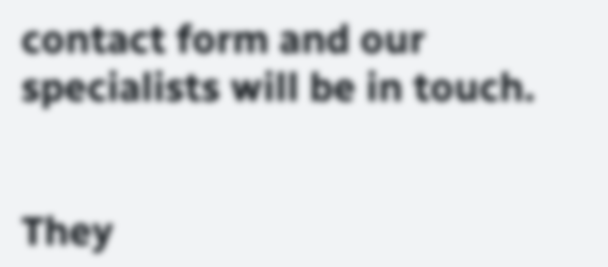contact form and our specialists will be in touch.


They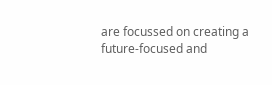are focussed on creating a future-focused and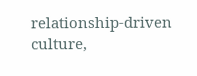relationship-driven culture,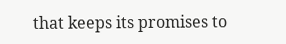that keeps its promises to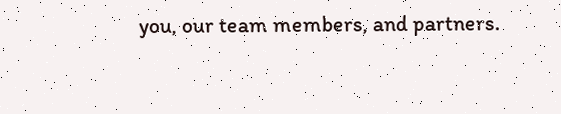you, our team members, and partners.